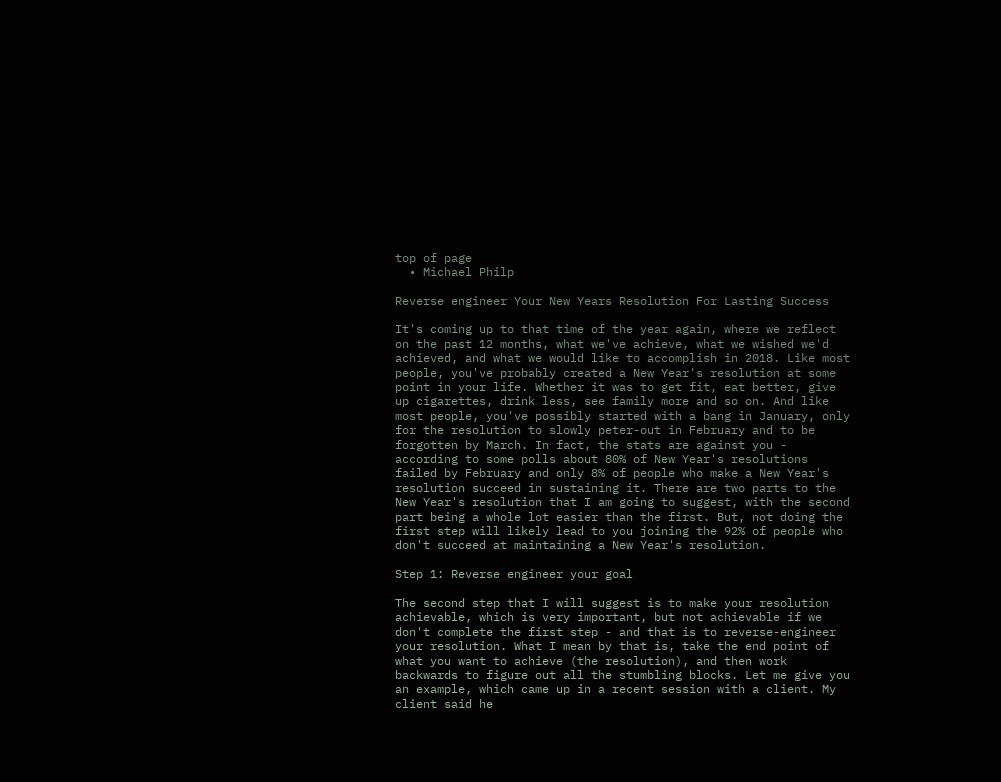top of page
  • Michael Philp

Reverse engineer Your New Years Resolution For Lasting Success

It's coming up to that time of the year again, where we reflect on the past 12 months, what we've achieve, what we wished we'd achieved, and what we would like to accomplish in 2018. Like most people, you've probably created a New Year's resolution at some point in your life. Whether it was to get fit, eat better, give up cigarettes, drink less, see family more and so on. And like most people, you've possibly started with a bang in January, only for the resolution to slowly peter-out in February and to be forgotten by March. In fact, the stats are against you - according to some polls about 80% of New Year's resolutions failed by February and only 8% of people who make a New Year's resolution succeed in sustaining it. There are two parts to the New Year's resolution that I am going to suggest, with the second part being a whole lot easier than the first. But, not doing the first step will likely lead to you joining the 92% of people who don't succeed at maintaining a New Year's resolution.

Step 1: Reverse engineer your goal

The second step that I will suggest is to make your resolution achievable, which is very important, but not achievable if we don't complete the first step - and that is to reverse-engineer your resolution. What I mean by that is, take the end point of what you want to achieve (the resolution), and then work backwards to figure out all the stumbling blocks. Let me give you an example, which came up in a recent session with a client. My client said he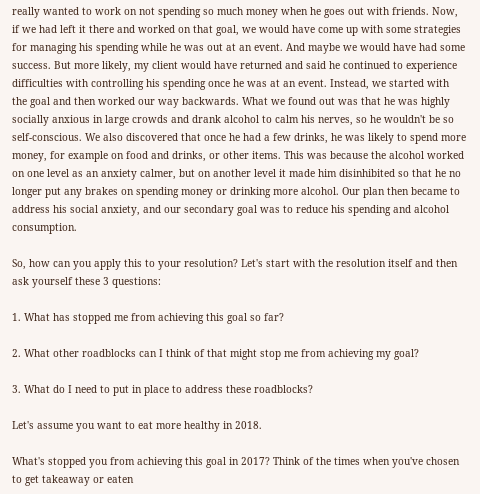really wanted to work on not spending so much money when he goes out with friends. Now, if we had left it there and worked on that goal, we would have come up with some strategies for managing his spending while he was out at an event. And maybe we would have had some success. But more likely, my client would have returned and said he continued to experience difficulties with controlling his spending once he was at an event. Instead, we started with the goal and then worked our way backwards. What we found out was that he was highly socially anxious in large crowds and drank alcohol to calm his nerves, so he wouldn't be so self-conscious. We also discovered that once he had a few drinks, he was likely to spend more money, for example on food and drinks, or other items. This was because the alcohol worked on one level as an anxiety calmer, but on another level it made him disinhibited so that he no longer put any brakes on spending money or drinking more alcohol. Our plan then became to address his social anxiety, and our secondary goal was to reduce his spending and alcohol consumption.

So, how can you apply this to your resolution? Let's start with the resolution itself and then ask yourself these 3 questions:

1. What has stopped me from achieving this goal so far?

2. What other roadblocks can I think of that might stop me from achieving my goal?

3. What do I need to put in place to address these roadblocks?

Let's assume you want to eat more healthy in 2018.

What's stopped you from achieving this goal in 2017? Think of the times when you've chosen to get takeaway or eaten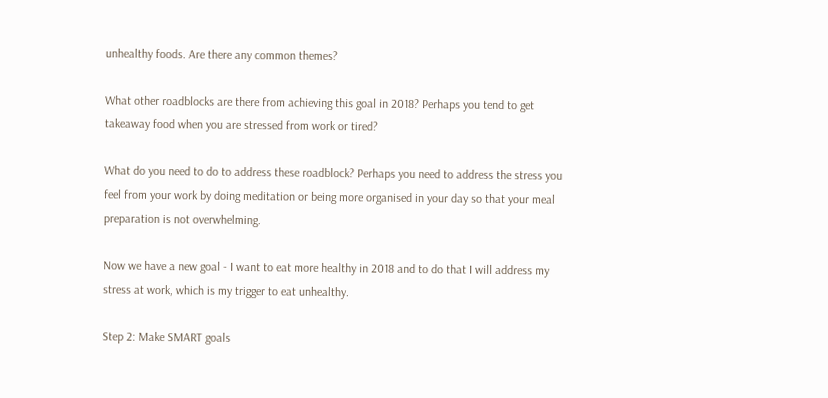unhealthy foods. Are there any common themes?

What other roadblocks are there from achieving this goal in 2018? Perhaps you tend to get takeaway food when you are stressed from work or tired?

What do you need to do to address these roadblock? Perhaps you need to address the stress you feel from your work by doing meditation or being more organised in your day so that your meal preparation is not overwhelming.

Now we have a new goal - I want to eat more healthy in 2018 and to do that I will address my stress at work, which is my trigger to eat unhealthy.

Step 2: Make SMART goals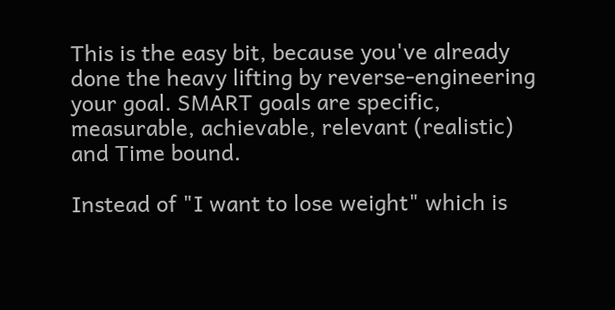This is the easy bit, because you've already done the heavy lifting by reverse-engineering your goal. SMART goals are specific, measurable, achievable, relevant (realistic) and Time bound.

Instead of "I want to lose weight" which is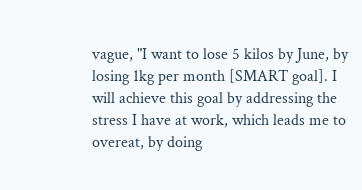vague, "I want to lose 5 kilos by June, by losing 1kg per month [SMART goal]. I will achieve this goal by addressing the stress I have at work, which leads me to overeat, by doing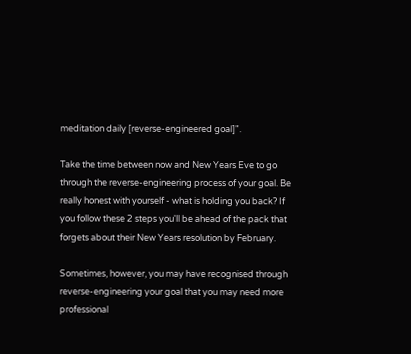meditation daily [reverse-engineered goal]".

Take the time between now and New Years Eve to go through the reverse-engineering process of your goal. Be really honest with yourself - what is holding you back? If you follow these 2 steps you'll be ahead of the pack that forgets about their New Years resolution by February.

Sometimes, however, you may have recognised through reverse-engineering your goal that you may need more professional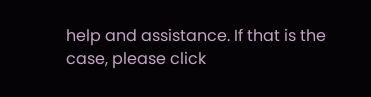help and assistance. If that is the case, please click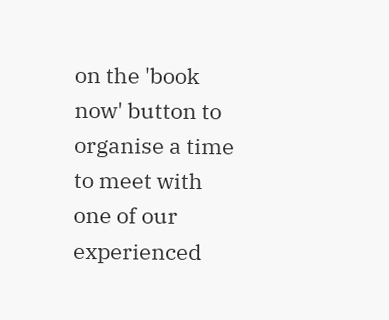on the 'book now' button to organise a time to meet with one of our experienced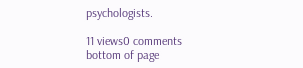psychologists.

11 views0 comments
bottom of page